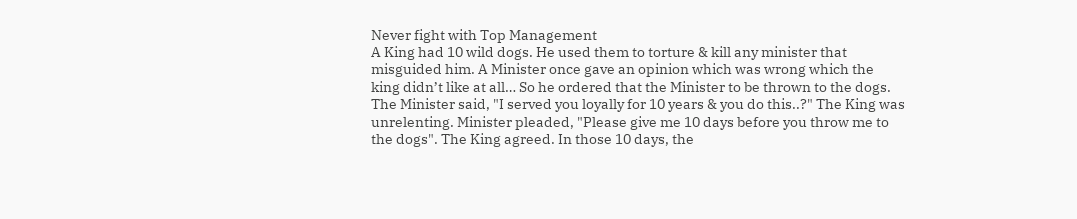Never fight with Top Management
A King had 10 wild dogs. He used them to torture & kill any minister that misguided him. A Minister once gave an opinion which was wrong which the king didn’t like at all… So he ordered that the Minister to be thrown to the dogs. The Minister said, "I served you loyally for 10 years & you do this..?" The King was unrelenting. Minister pleaded, "Please give me 10 days before you throw me to the dogs". The King agreed. In those 10 days, the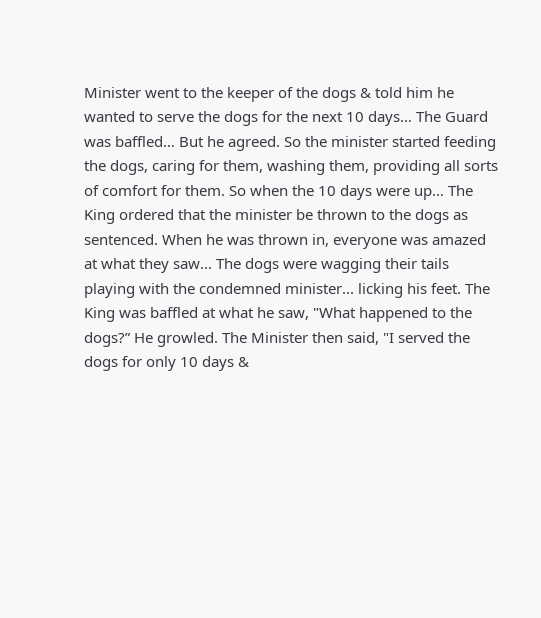Minister went to the keeper of the dogs & told him he wanted to serve the dogs for the next 10 days… The Guard was baffled… But he agreed. So the minister started feeding the dogs, caring for them, washing them, providing all sorts of comfort for them. So when the 10 days were up… The King ordered that the minister be thrown to the dogs as sentenced. When he was thrown in, everyone was amazed at what they saw... The dogs were wagging their tails playing with the condemned minister... licking his feet. The King was baffled at what he saw, "What happened to the dogs?” He growled. The Minister then said, "I served the dogs for only 10 days &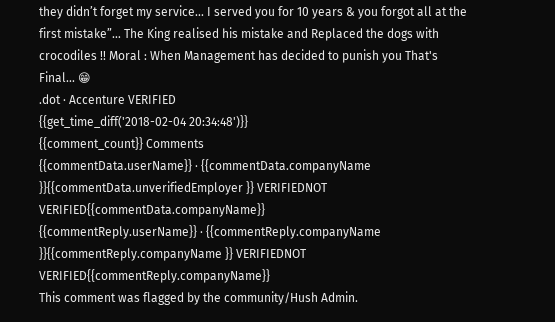they didn’t forget my service... I served you for 10 years & you forgot all at the first mistake”… The King realised his mistake and Replaced the dogs with crocodiles !! Moral : When Management has decided to punish you That's Final... 😁
.dot · Accenture VERIFIED
{{get_time_diff('2018-02-04 20:34:48')}}
{{comment_count}} Comments
{{commentData.userName}} · {{commentData.companyName }}{{commentData.unverifiedEmployer }} VERIFIEDNOT VERIFIED{{commentData.companyName}}
{{commentReply.userName}} · {{commentReply.companyName }}{{commentReply.companyName }} VERIFIEDNOT VERIFIED{{commentReply.companyName}}
This comment was flagged by the community/Hush Admin.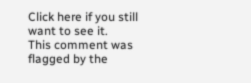Click here if you still want to see it.
This comment was flagged by the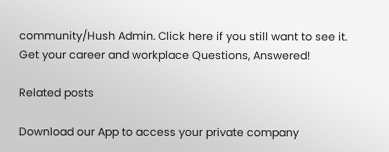community/Hush Admin. Click here if you still want to see it.
Get your career and workplace Questions, Answered!

Related posts

Download our App to access your private company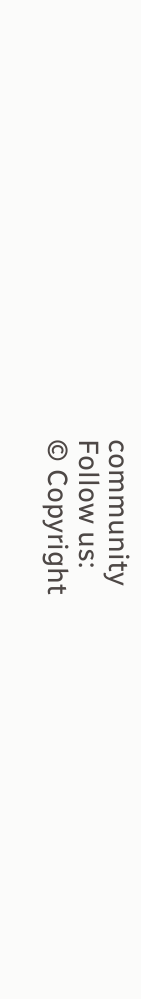community
Follow us:
© Copyright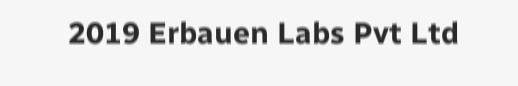2019 Erbauen Labs Pvt Ltd